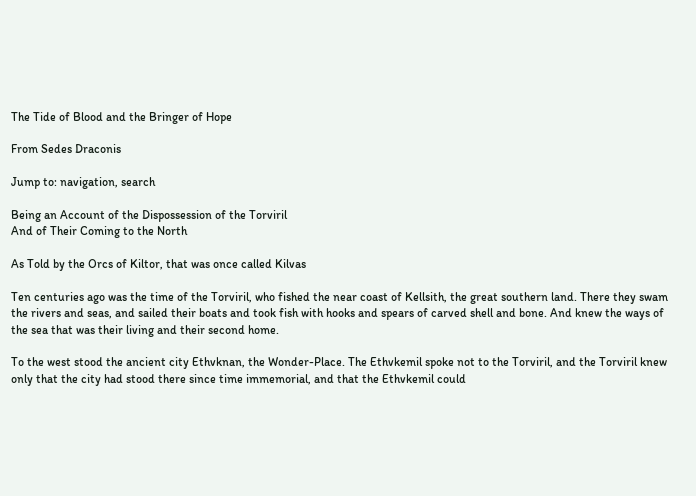The Tide of Blood and the Bringer of Hope

From Sedes Draconis

Jump to: navigation, search

Being an Account of the Dispossession of the Torviril
And of Their Coming to the North

As Told by the Orcs of Kiltor, that was once called Kilvas

Ten centuries ago was the time of the Torviril, who fished the near coast of Kellsith, the great southern land. There they swam the rivers and seas, and sailed their boats and took fish with hooks and spears of carved shell and bone. And knew the ways of the sea that was their living and their second home.

To the west stood the ancient city Ethvknan, the Wonder-Place. The Ethvkemil spoke not to the Torviril, and the Torviril knew only that the city had stood there since time immemorial, and that the Ethvkemil could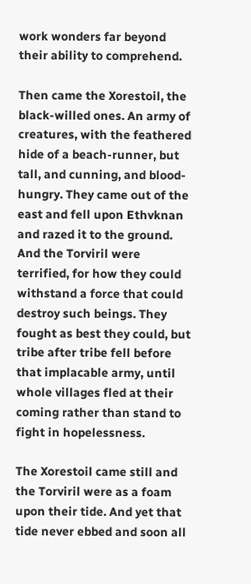work wonders far beyond their ability to comprehend.

Then came the Xorestoil, the black-willed ones. An army of creatures, with the feathered hide of a beach-runner, but tall, and cunning, and blood-hungry. They came out of the east and fell upon Ethvknan and razed it to the ground. And the Torviril were terrified, for how they could withstand a force that could destroy such beings. They fought as best they could, but tribe after tribe fell before that implacable army, until whole villages fled at their coming rather than stand to fight in hopelessness.

The Xorestoil came still and the Torviril were as a foam upon their tide. And yet that tide never ebbed and soon all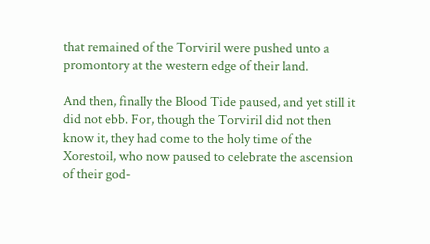that remained of the Torviril were pushed unto a promontory at the western edge of their land.

And then, finally the Blood Tide paused, and yet still it did not ebb. For, though the Torviril did not then know it, they had come to the holy time of the Xorestoil, who now paused to celebrate the ascension of their god-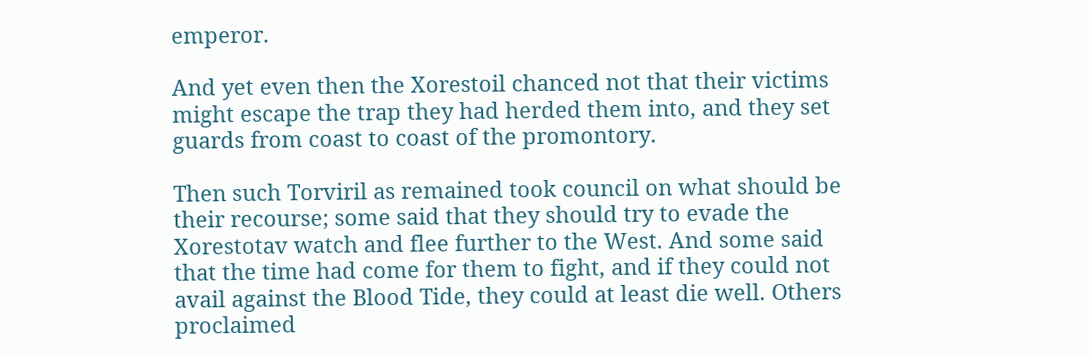emperor.

And yet even then the Xorestoil chanced not that their victims might escape the trap they had herded them into, and they set guards from coast to coast of the promontory.

Then such Torviril as remained took council on what should be their recourse; some said that they should try to evade the Xorestotav watch and flee further to the West. And some said that the time had come for them to fight, and if they could not avail against the Blood Tide, they could at least die well. Others proclaimed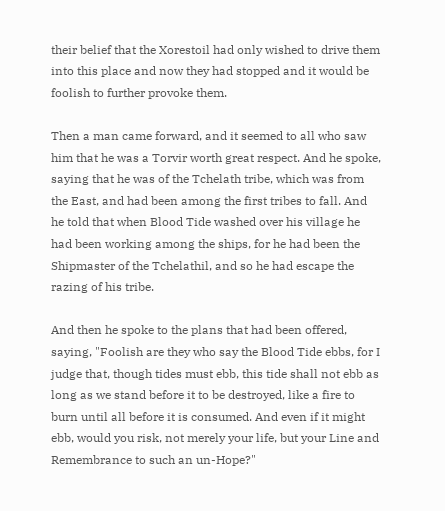their belief that the Xorestoil had only wished to drive them into this place and now they had stopped and it would be foolish to further provoke them.

Then a man came forward, and it seemed to all who saw him that he was a Torvir worth great respect. And he spoke, saying that he was of the Tchelath tribe, which was from the East, and had been among the first tribes to fall. And he told that when Blood Tide washed over his village he had been working among the ships, for he had been the Shipmaster of the Tchelathil, and so he had escape the razing of his tribe.

And then he spoke to the plans that had been offered, saying, "Foolish are they who say the Blood Tide ebbs, for I judge that, though tides must ebb, this tide shall not ebb as long as we stand before it to be destroyed, like a fire to burn until all before it is consumed. And even if it might ebb, would you risk, not merely your life, but your Line and Remembrance to such an un-Hope?"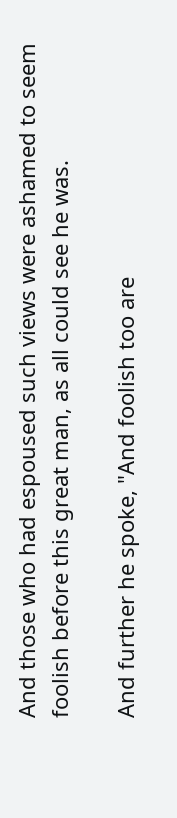And those who had espoused such views were ashamed to seem foolish before this great man, as all could see he was.

And further he spoke, "And foolish too are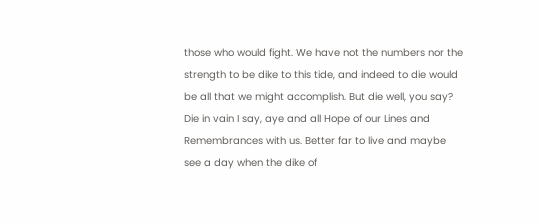those who would fight. We have not the numbers nor the strength to be dike to this tide, and indeed to die would be all that we might accomplish. But die well, you say? Die in vain I say, aye and all Hope of our Lines and Remembrances with us. Better far to live and maybe see a day when the dike of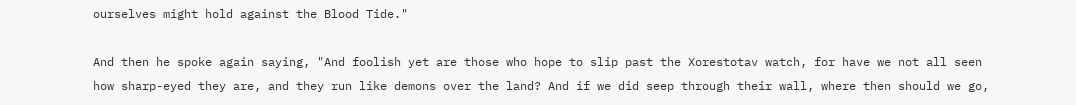ourselves might hold against the Blood Tide."

And then he spoke again saying, "And foolish yet are those who hope to slip past the Xorestotav watch, for have we not all seen how sharp-eyed they are, and they run like demons over the land? And if we did seep through their wall, where then should we go,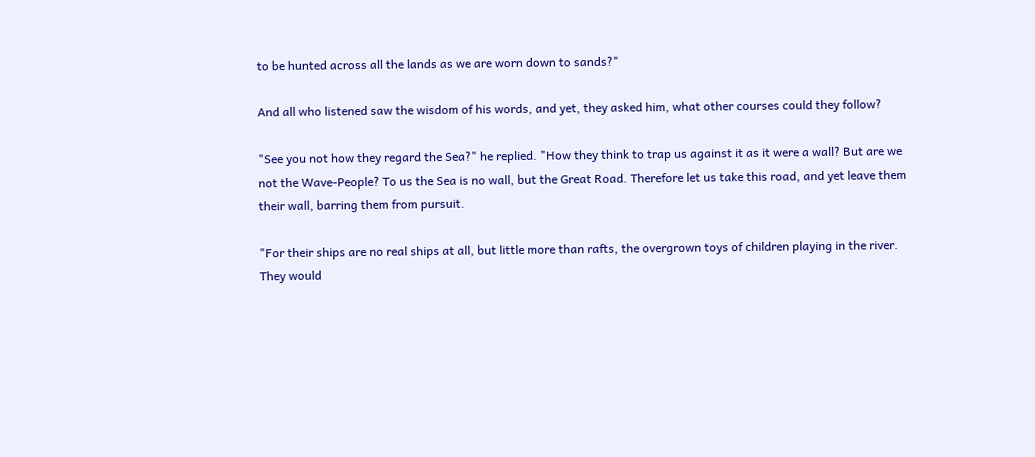to be hunted across all the lands as we are worn down to sands?"

And all who listened saw the wisdom of his words, and yet, they asked him, what other courses could they follow?

"See you not how they regard the Sea?" he replied. "How they think to trap us against it as it were a wall? But are we not the Wave-People? To us the Sea is no wall, but the Great Road. Therefore let us take this road, and yet leave them their wall, barring them from pursuit.

"For their ships are no real ships at all, but little more than rafts, the overgrown toys of children playing in the river. They would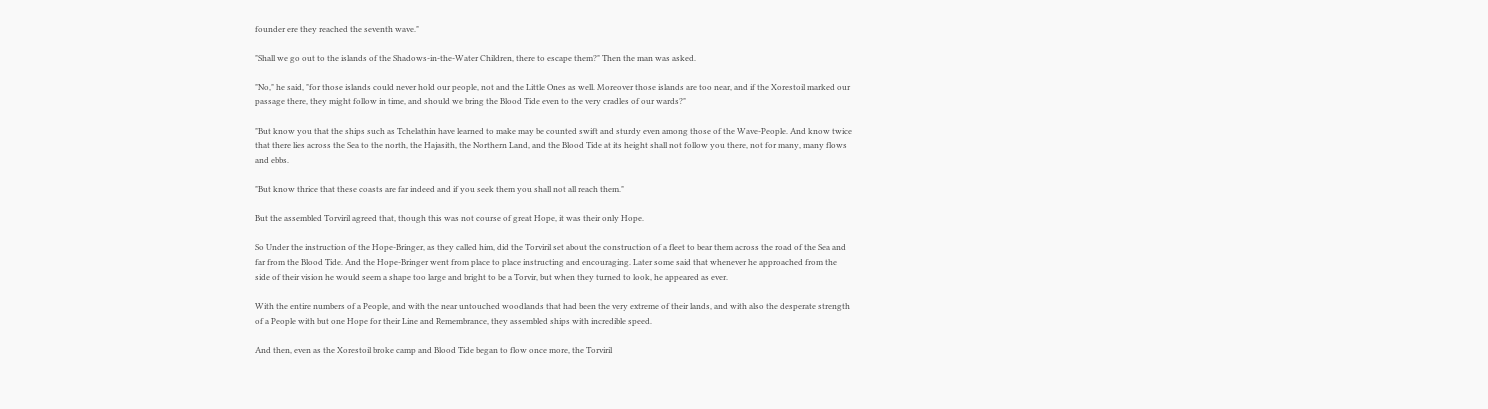founder ere they reached the seventh wave."

"Shall we go out to the islands of the Shadows-in-the-Water Children, there to escape them?" Then the man was asked.

"No," he said, "for those islands could never hold our people, not and the Little Ones as well. Moreover those islands are too near, and if the Xorestoil marked our passage there, they might follow in time, and should we bring the Blood Tide even to the very cradles of our wards?"

"But know you that the ships such as Tchelathin have learned to make may be counted swift and sturdy even among those of the Wave-People. And know twice that there lies across the Sea to the north, the Hajasith, the Northern Land, and the Blood Tide at its height shall not follow you there, not for many, many flows and ebbs.

"But know thrice that these coasts are far indeed and if you seek them you shall not all reach them."

But the assembled Torviril agreed that, though this was not course of great Hope, it was their only Hope.

So Under the instruction of the Hope-Bringer, as they called him, did the Torviril set about the construction of a fleet to bear them across the road of the Sea and far from the Blood Tide. And the Hope-Bringer went from place to place instructing and encouraging. Later some said that whenever he approached from the side of their vision he would seem a shape too large and bright to be a Torvir, but when they turned to look, he appeared as ever.

With the entire numbers of a People, and with the near untouched woodlands that had been the very extreme of their lands, and with also the desperate strength of a People with but one Hope for their Line and Remembrance, they assembled ships with incredible speed.

And then, even as the Xorestoil broke camp and Blood Tide began to flow once more, the Torviril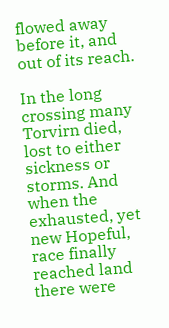flowed away before it, and out of its reach.

In the long crossing many Torvirn died, lost to either sickness or storms. And when the exhausted, yet new Hopeful, race finally reached land there were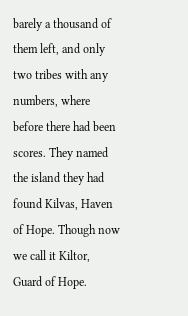barely a thousand of them left, and only two tribes with any numbers, where before there had been scores. They named the island they had found Kilvas, Haven of Hope. Though now we call it Kiltor, Guard of Hope.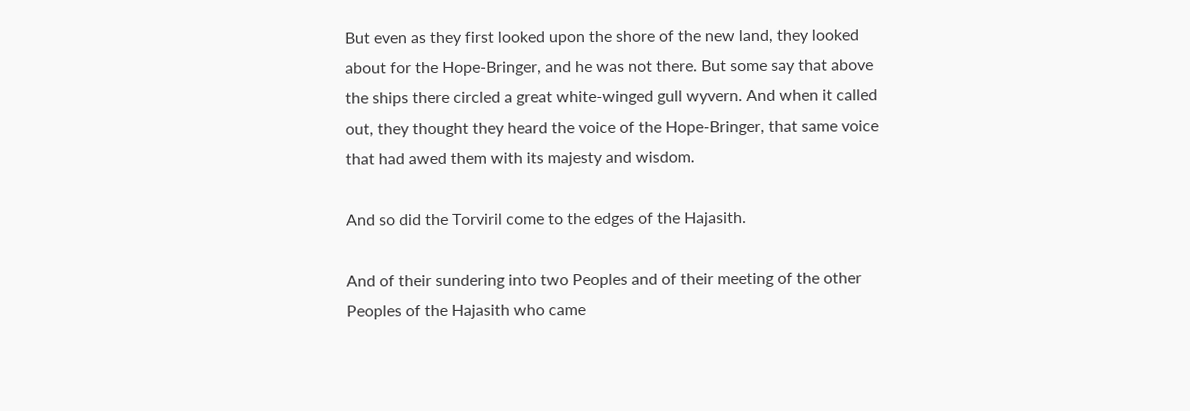But even as they first looked upon the shore of the new land, they looked about for the Hope-Bringer, and he was not there. But some say that above the ships there circled a great white-winged gull wyvern. And when it called out, they thought they heard the voice of the Hope-Bringer, that same voice that had awed them with its majesty and wisdom.

And so did the Torviril come to the edges of the Hajasith.

And of their sundering into two Peoples and of their meeting of the other Peoples of the Hajasith who came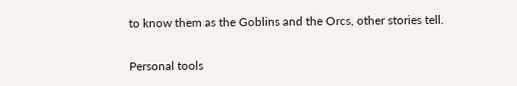to know them as the Goblins and the Orcs, other stories tell.

Personal tools